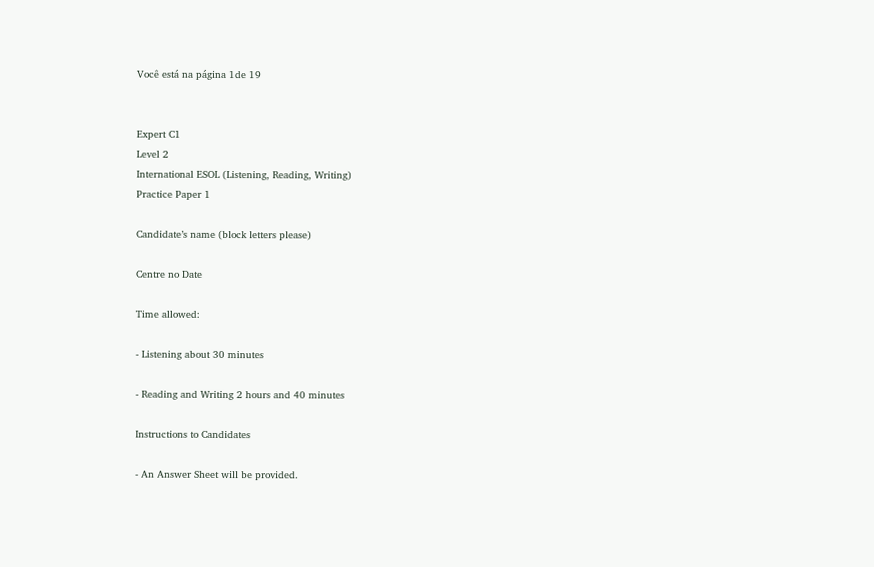Você está na página 1de 19


Expert C1
Level 2
International ESOL (Listening, Reading, Writing)
Practice Paper 1

Candidate’s name (block letters please)

Centre no Date

Time allowed:

- Listening about 30 minutes

- Reading and Writing 2 hours and 40 minutes

Instructions to Candidates

- An Answer Sheet will be provided.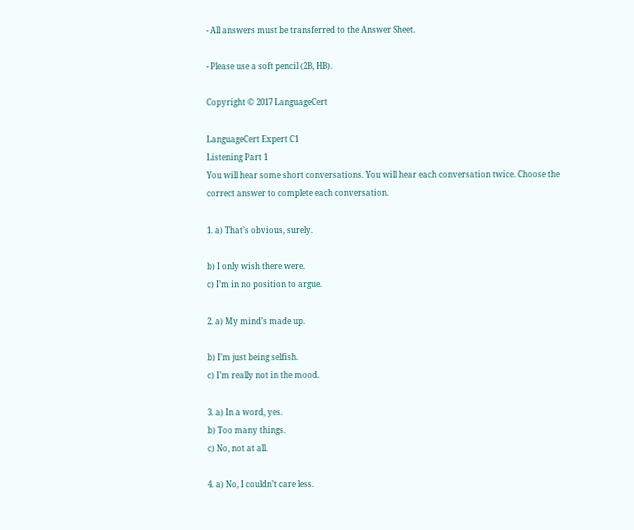- All answers must be transferred to the Answer Sheet.

- Please use a soft pencil (2B, HB).

Copyright © 2017 LanguageCert

LanguageCert Expert C1
Listening Part 1
You will hear some short conversations. You will hear each conversation twice. Choose the
correct answer to complete each conversation.

1. a) That’s obvious, surely.

b) I only wish there were.
c) I’m in no position to argue.

2. a) My mind’s made up.

b) I’m just being selfish.
c) I’m really not in the mood.

3. a) In a word, yes.
b) Too many things.
c) No, not at all.

4. a) No, I couldn’t care less.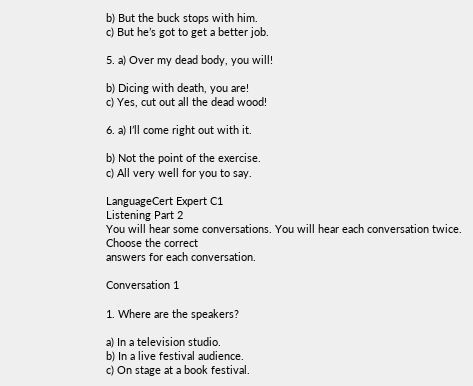b) But the buck stops with him.
c) But he’s got to get a better job.

5. a) Over my dead body, you will!

b) Dicing with death, you are!
c) Yes, cut out all the dead wood!

6. a) I’ll come right out with it.

b) Not the point of the exercise.
c) All very well for you to say.

LanguageCert Expert C1
Listening Part 2
You will hear some conversations. You will hear each conversation twice. Choose the correct
answers for each conversation.

Conversation 1

1. Where are the speakers?

a) In a television studio.
b) In a live festival audience.
c) On stage at a book festival.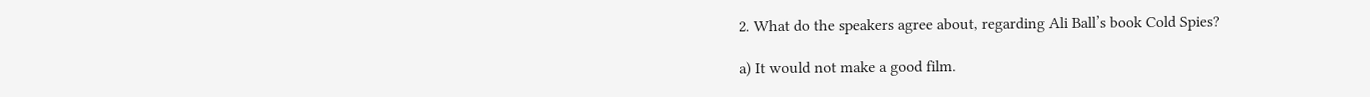2. What do the speakers agree about, regarding Ali Ball’s book Cold Spies?

a) It would not make a good film.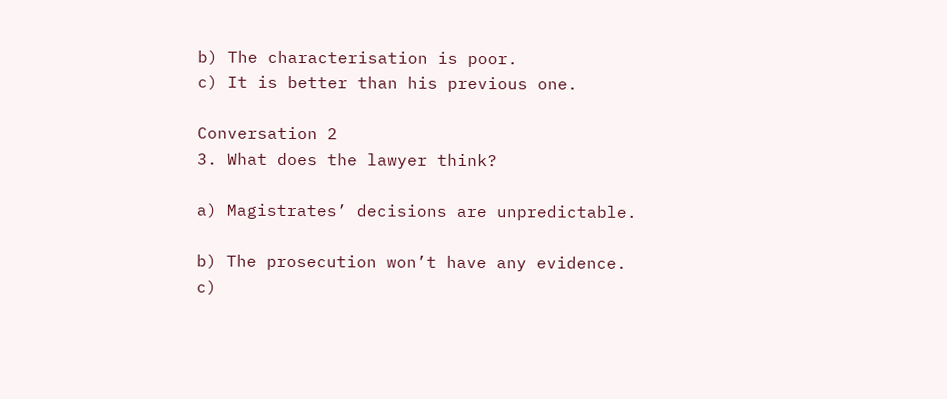b) The characterisation is poor.
c) It is better than his previous one.

Conversation 2
3. What does the lawyer think?

a) Magistrates’ decisions are unpredictable.

b) The prosecution won’t have any evidence.
c)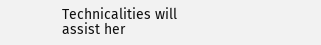Technicalities will assist her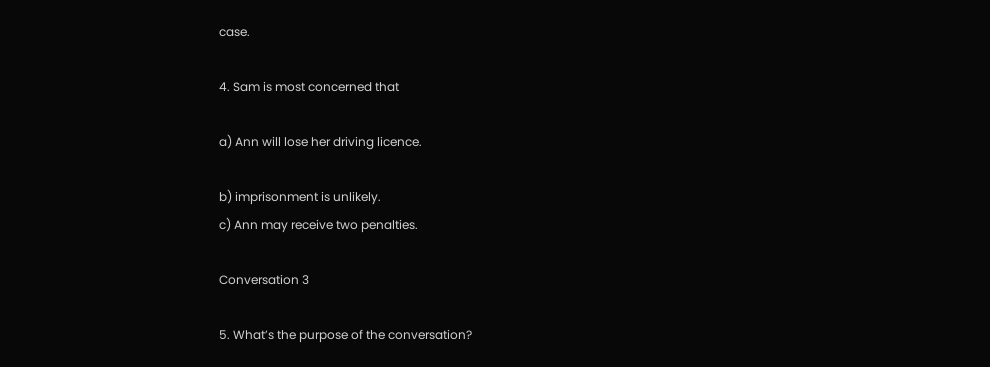case.

4. Sam is most concerned that

a) Ann will lose her driving licence.

b) imprisonment is unlikely.
c) Ann may receive two penalties.

Conversation 3

5. What’s the purpose of the conversation?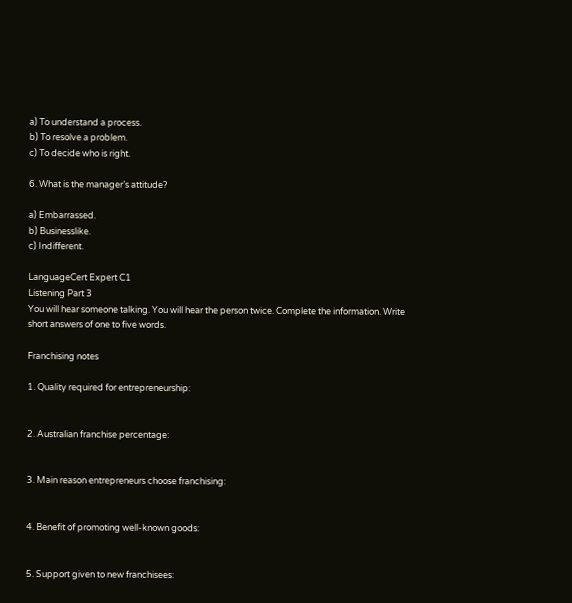a) To understand a process.
b) To resolve a problem.
c) To decide who is right.

6. What is the manager’s attitude?

a) Embarrassed.
b) Businesslike.
c) Indifferent.

LanguageCert Expert C1
Listening Part 3
You will hear someone talking. You will hear the person twice. Complete the information. Write
short answers of one to five words.

Franchising notes

1. Quality required for entrepreneurship:


2. Australian franchise percentage:


3. Main reason entrepreneurs choose franchising:


4. Benefit of promoting well-known goods:


5. Support given to new franchisees: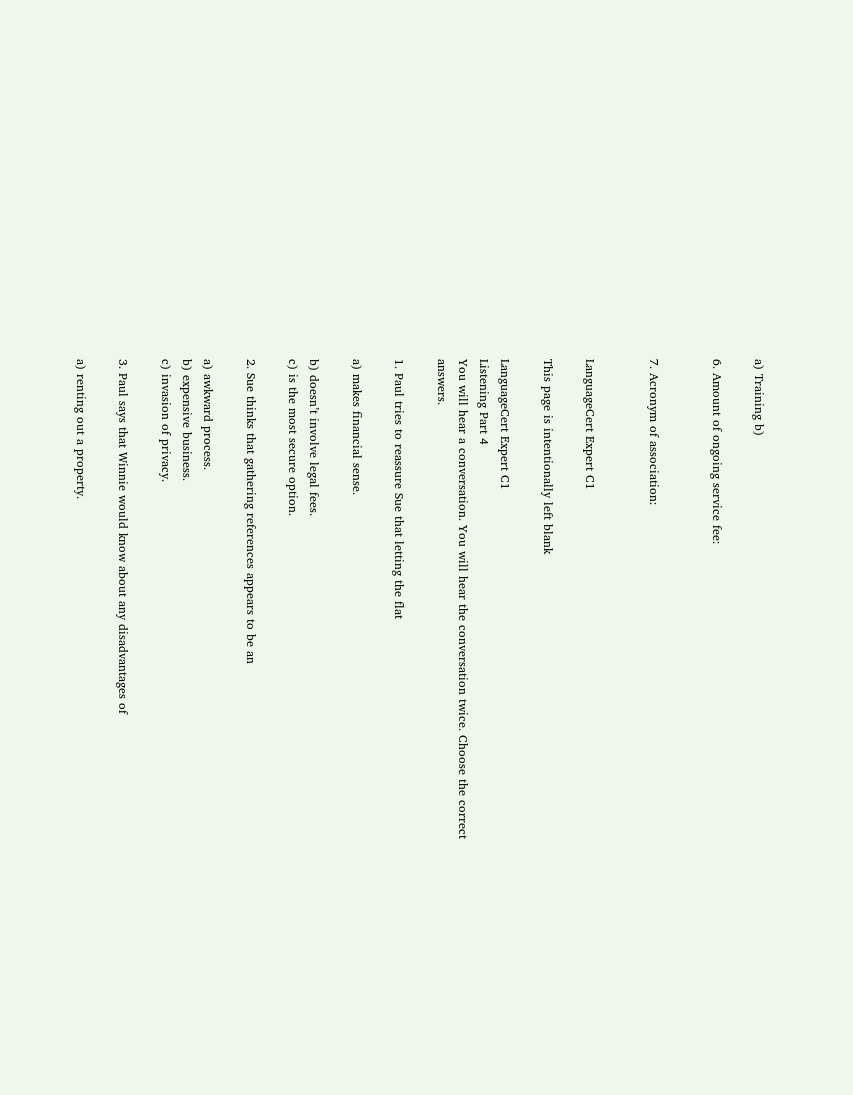a) Training b)

6. Amount of ongoing service fee:


7. Acronym of association:


LanguageCert Expert C1

This page is intentionally left blank

LanguageCert Expert C1
Listening Part 4
You will hear a conversation. You will hear the conversation twice. Choose the correct answers.

1. Paul tries to reassure Sue that letting the flat

a) makes financial sense.

b) doesn’t involve legal fees.
c) is the most secure option.

2. Sue thinks that gathering references appears to be an

a) awkward process.
b) expensive business.
c) invasion of privacy.

3. Paul says that Winnie would know about any disadvantages of

a) renting out a property.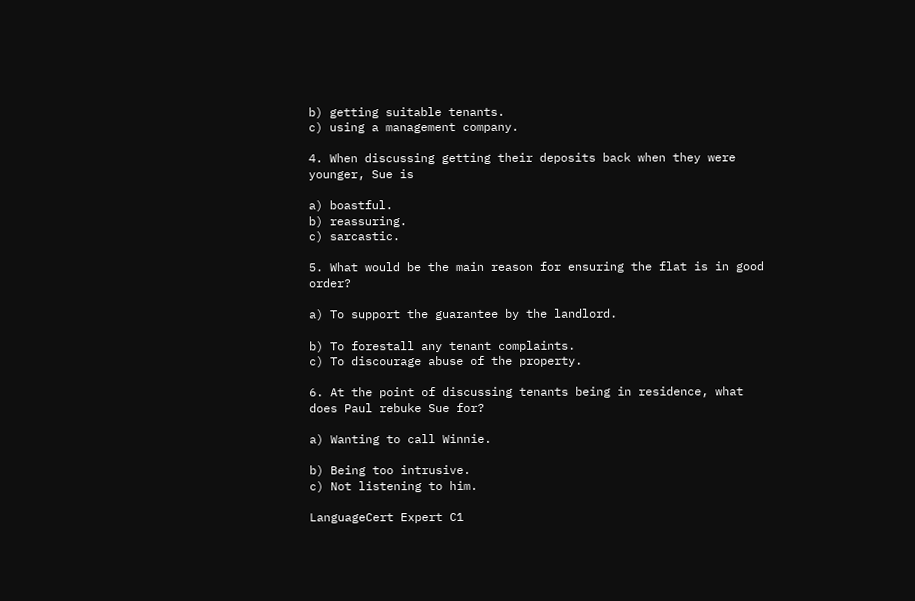b) getting suitable tenants.
c) using a management company.

4. When discussing getting their deposits back when they were younger, Sue is

a) boastful.
b) reassuring.
c) sarcastic.

5. What would be the main reason for ensuring the flat is in good order?

a) To support the guarantee by the landlord.

b) To forestall any tenant complaints.
c) To discourage abuse of the property.

6. At the point of discussing tenants being in residence, what does Paul rebuke Sue for?

a) Wanting to call Winnie.

b) Being too intrusive.
c) Not listening to him.

LanguageCert Expert C1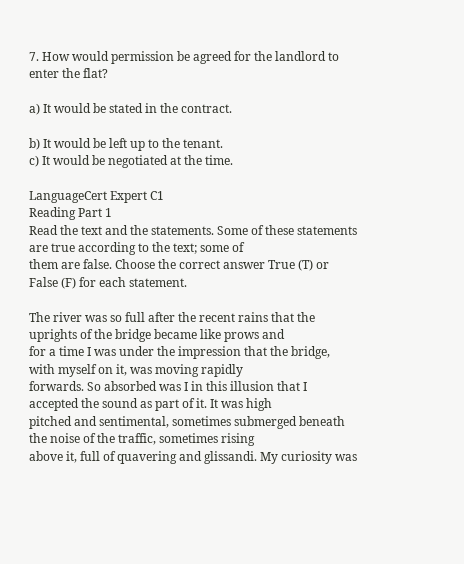7. How would permission be agreed for the landlord to enter the flat?

a) It would be stated in the contract.

b) It would be left up to the tenant.
c) It would be negotiated at the time.

LanguageCert Expert C1
Reading Part 1
Read the text and the statements. Some of these statements are true according to the text; some of
them are false. Choose the correct answer True (T) or False (F) for each statement.

The river was so full after the recent rains that the uprights of the bridge became like prows and
for a time I was under the impression that the bridge, with myself on it, was moving rapidly
forwards. So absorbed was I in this illusion that I accepted the sound as part of it. It was high
pitched and sentimental, sometimes submerged beneath the noise of the traffic, sometimes rising
above it, full of quavering and glissandi. My curiosity was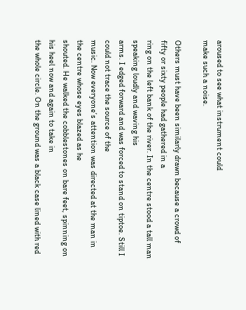aroused to see what instrument could
make such a noise.

Others must have been similarly drawn because a crowd of fifty or sixty people had gathered in a
ring on the left bank of the river. In the centre stood a tall man speaking loudly and waving his
arms. I edged forward and was forced to stand on tiptoe. Still I could not trace the source of the
music. Now everyone’s attention was directed at the man in the centre whose eyes blazed as he
shouted. He walked the cobblestones on bare feet, spinning on his heel now and again to take in
the whole circle. On the ground was a black case lined with red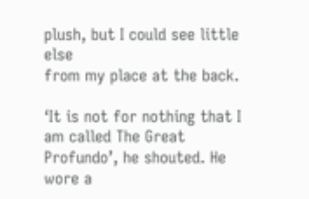plush, but I could see little else
from my place at the back.

‘It is not for nothing that I am called The Great Profundo’, he shouted. He wore a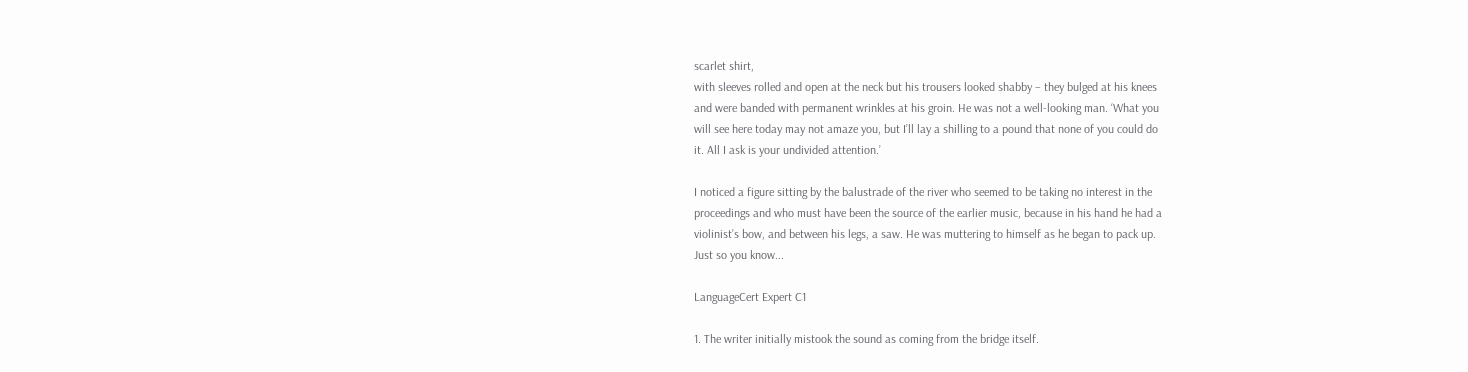scarlet shirt,
with sleeves rolled and open at the neck but his trousers looked shabby – they bulged at his knees
and were banded with permanent wrinkles at his groin. He was not a well-looking man. ‘What you
will see here today may not amaze you, but I’ll lay a shilling to a pound that none of you could do
it. All I ask is your undivided attention.’

I noticed a figure sitting by the balustrade of the river who seemed to be taking no interest in the
proceedings and who must have been the source of the earlier music, because in his hand he had a
violinist’s bow, and between his legs, a saw. He was muttering to himself as he began to pack up.
Just so you know...

LanguageCert Expert C1

1. The writer initially mistook the sound as coming from the bridge itself.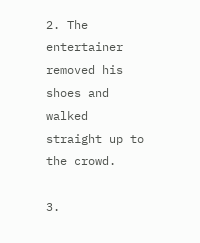2. The entertainer removed his shoes and walked straight up to the crowd.

3.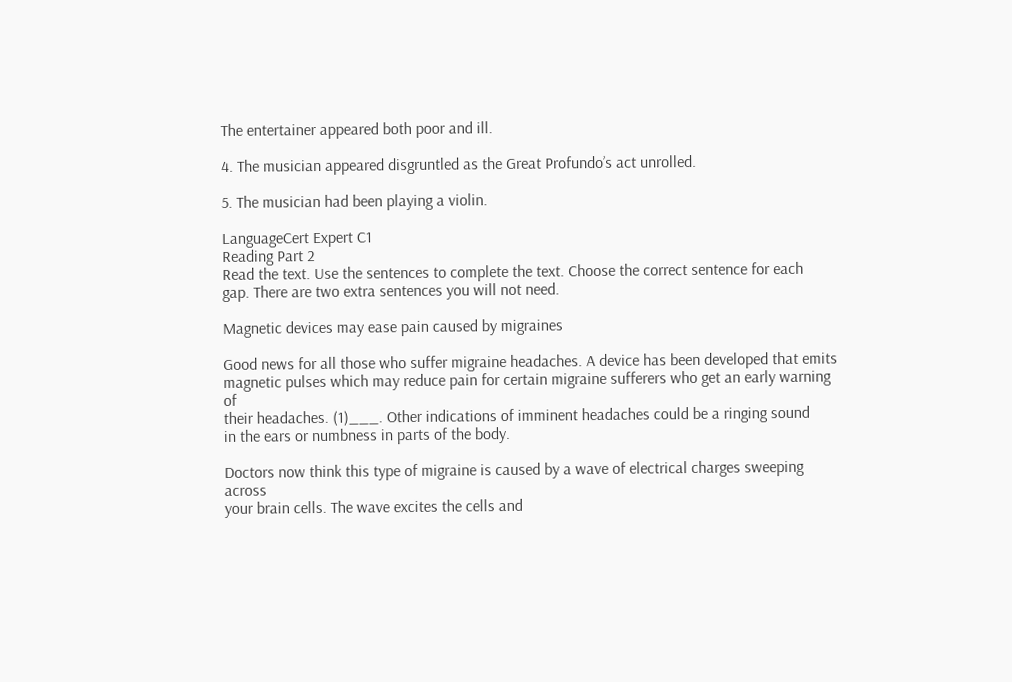The entertainer appeared both poor and ill.

4. The musician appeared disgruntled as the Great Profundo’s act unrolled.

5. The musician had been playing a violin.

LanguageCert Expert C1
Reading Part 2
Read the text. Use the sentences to complete the text. Choose the correct sentence for each
gap. There are two extra sentences you will not need.

Magnetic devices may ease pain caused by migraines

Good news for all those who suffer migraine headaches. A device has been developed that emits
magnetic pulses which may reduce pain for certain migraine sufferers who get an early warning of
their headaches. (1)___. Other indications of imminent headaches could be a ringing sound
in the ears or numbness in parts of the body.

Doctors now think this type of migraine is caused by a wave of electrical charges sweeping across
your brain cells. The wave excites the cells and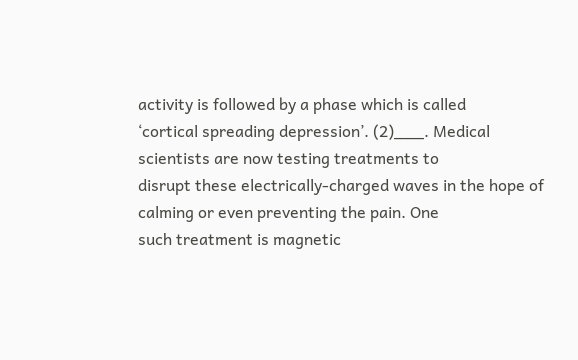activity is followed by a phase which is called
‘cortical spreading depression’. (2)___. Medical scientists are now testing treatments to
disrupt these electrically-charged waves in the hope of calming or even preventing the pain. One
such treatment is magnetic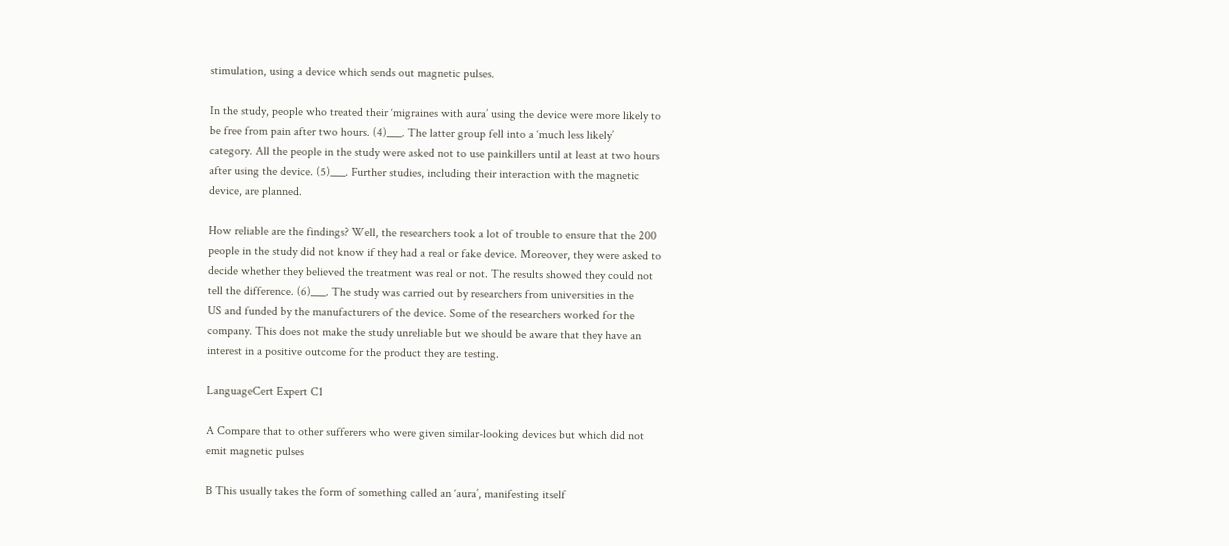stimulation, using a device which sends out magnetic pulses.

In the study, people who treated their ‘migraines with aura’ using the device were more likely to
be free from pain after two hours. (4)___. The latter group fell into a ‘much less likely’
category. All the people in the study were asked not to use painkillers until at least at two hours
after using the device. (5)___. Further studies, including their interaction with the magnetic
device, are planned.

How reliable are the findings? Well, the researchers took a lot of trouble to ensure that the 200
people in the study did not know if they had a real or fake device. Moreover, they were asked to
decide whether they believed the treatment was real or not. The results showed they could not
tell the difference. (6)___. The study was carried out by researchers from universities in the
US and funded by the manufacturers of the device. Some of the researchers worked for the
company. This does not make the study unreliable but we should be aware that they have an
interest in a positive outcome for the product they are testing.

LanguageCert Expert C1

A Compare that to other sufferers who were given similar-looking devices but which did not
emit magnetic pulses

B This usually takes the form of something called an ‘aura’, manifesting itself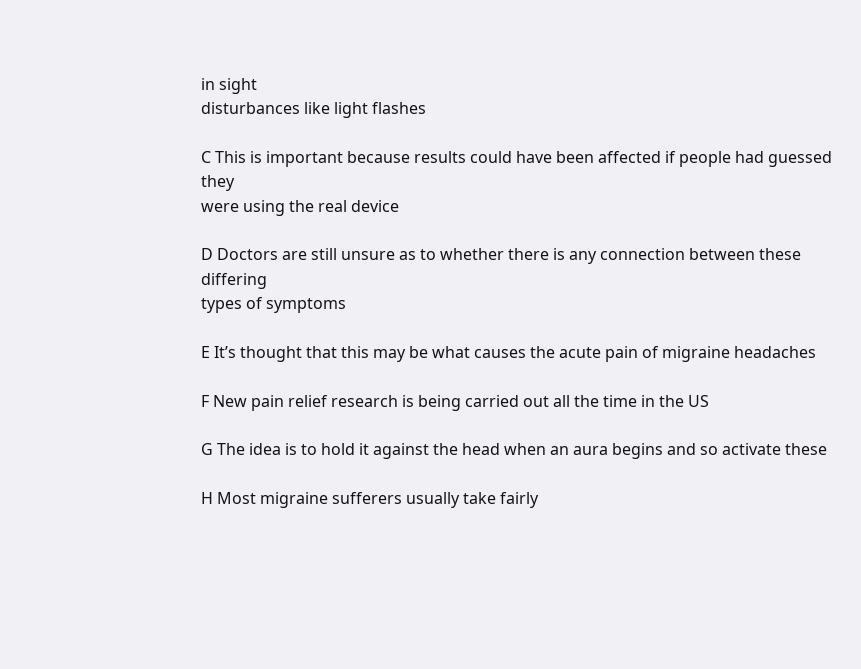in sight
disturbances like light flashes

C This is important because results could have been affected if people had guessed they
were using the real device

D Doctors are still unsure as to whether there is any connection between these differing
types of symptoms

E It’s thought that this may be what causes the acute pain of migraine headaches

F New pain relief research is being carried out all the time in the US

G The idea is to hold it against the head when an aura begins and so activate these

H Most migraine sufferers usually take fairly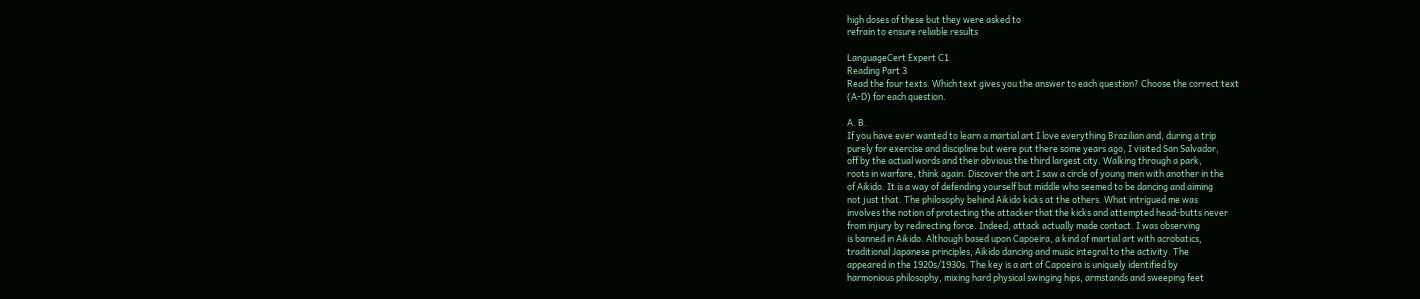high doses of these but they were asked to
refrain to ensure reliable results

LanguageCert Expert C1
Reading Part 3
Read the four texts. Which text gives you the answer to each question? Choose the correct text
(A-D) for each question.

A. B.
If you have ever wanted to learn a martial art I love everything Brazilian and, during a trip
purely for exercise and discipline but were put there some years ago, I visited San Salvador,
off by the actual words and their obvious the third largest city. Walking through a park,
roots in warfare, think again. Discover the art I saw a circle of young men with another in the
of Aikido. It is a way of defending yourself but middle who seemed to be dancing and aiming
not just that. The philosophy behind Aikido kicks at the others. What intrigued me was
involves the notion of protecting the attacker that the kicks and attempted head-butts never
from injury by redirecting force. Indeed, attack actually made contact. I was observing
is banned in Aikido. Although based upon Capoeira, a kind of martial art with acrobatics,
traditional Japanese principles, Aikido dancing and music integral to the activity. The
appeared in the 1920s/1930s. The key is a art of Capoeira is uniquely identified by
harmonious philosophy, mixing hard physical swinging hips, armstands and sweeping feet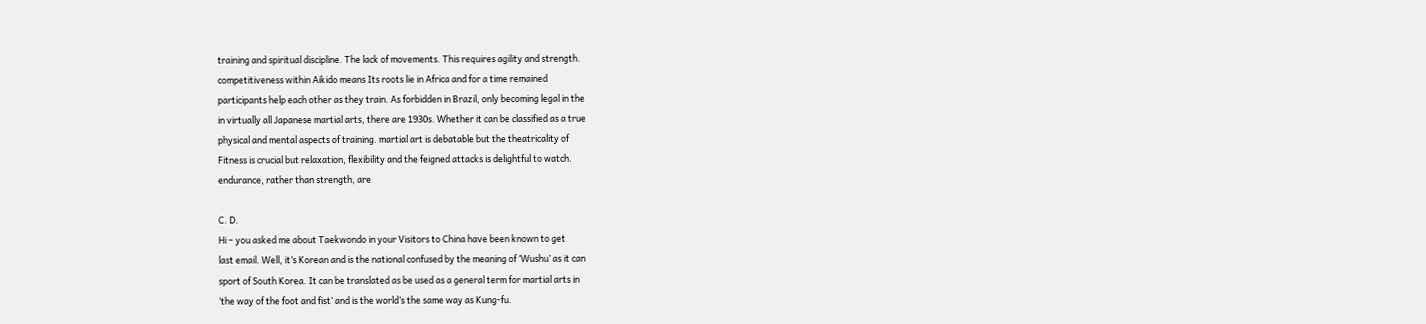training and spiritual discipline. The lack of movements. This requires agility and strength.
competitiveness within Aikido means Its roots lie in Africa and for a time remained
participants help each other as they train. As forbidden in Brazil, only becoming legal in the
in virtually all Japanese martial arts, there are 1930s. Whether it can be classified as a true
physical and mental aspects of training. martial art is debatable but the theatricality of
Fitness is crucial but relaxation, flexibility and the feigned attacks is delightful to watch.
endurance, rather than strength, are

C. D.
Hi – you asked me about Taekwondo in your Visitors to China have been known to get
last email. Well, it’s Korean and is the national confused by the meaning of ‘Wushu’ as it can
sport of South Korea. It can be translated as be used as a general term for martial arts in
‘the way of the foot and fist’ and is the world’s the same way as Kung-fu.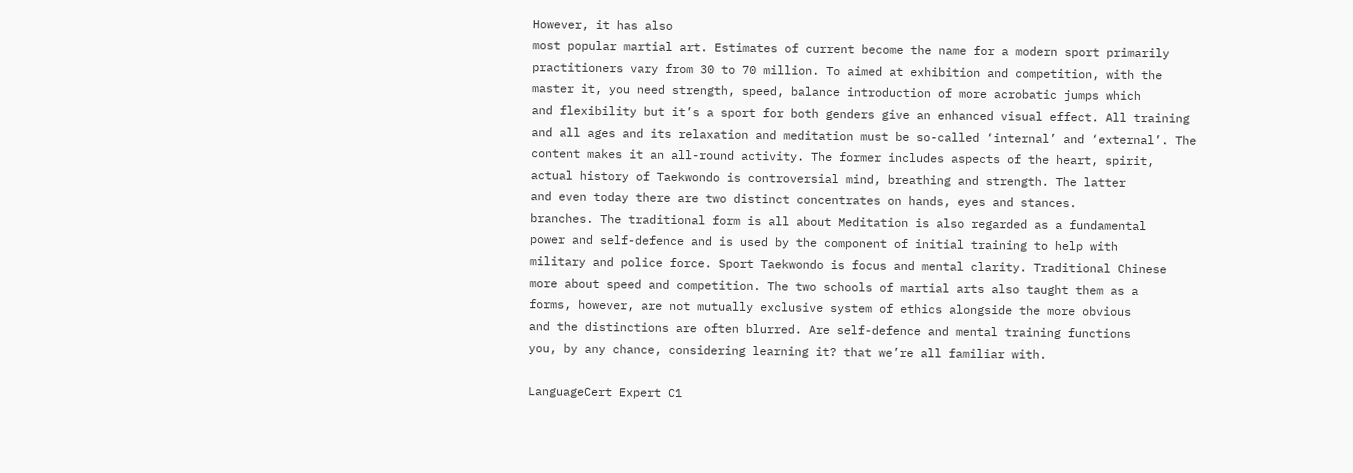However, it has also
most popular martial art. Estimates of current become the name for a modern sport primarily
practitioners vary from 30 to 70 million. To aimed at exhibition and competition, with the
master it, you need strength, speed, balance introduction of more acrobatic jumps which
and flexibility but it’s a sport for both genders give an enhanced visual effect. All training
and all ages and its relaxation and meditation must be so-called ‘internal’ and ‘external’. The
content makes it an all-round activity. The former includes aspects of the heart, spirit,
actual history of Taekwondo is controversial mind, breathing and strength. The latter
and even today there are two distinct concentrates on hands, eyes and stances.
branches. The traditional form is all about Meditation is also regarded as a fundamental
power and self-defence and is used by the component of initial training to help with
military and police force. Sport Taekwondo is focus and mental clarity. Traditional Chinese
more about speed and competition. The two schools of martial arts also taught them as a
forms, however, are not mutually exclusive system of ethics alongside the more obvious
and the distinctions are often blurred. Are self-defence and mental training functions
you, by any chance, considering learning it? that we’re all familiar with.

LanguageCert Expert C1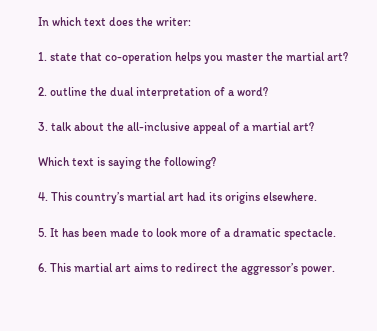In which text does the writer:

1. state that co-operation helps you master the martial art?

2. outline the dual interpretation of a word?

3. talk about the all-inclusive appeal of a martial art?

Which text is saying the following?

4. This country’s martial art had its origins elsewhere.

5. It has been made to look more of a dramatic spectacle.

6. This martial art aims to redirect the aggressor’s power.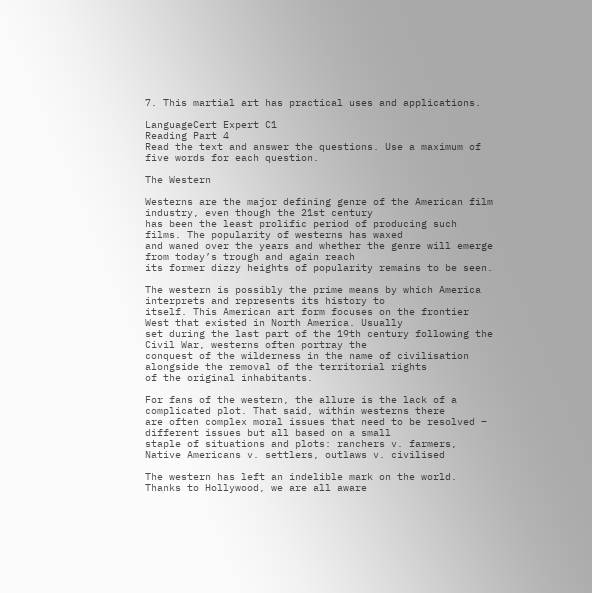7. This martial art has practical uses and applications.

LanguageCert Expert C1
Reading Part 4
Read the text and answer the questions. Use a maximum of five words for each question.

The Western

Westerns are the major defining genre of the American film industry, even though the 21st century
has been the least prolific period of producing such films. The popularity of westerns has waxed
and waned over the years and whether the genre will emerge from today’s trough and again reach
its former dizzy heights of popularity remains to be seen.

The western is possibly the prime means by which America interprets and represents its history to
itself. This American art form focuses on the frontier West that existed in North America. Usually
set during the last part of the 19th century following the Civil War, westerns often portray the
conquest of the wilderness in the name of civilisation alongside the removal of the territorial rights
of the original inhabitants.

For fans of the western, the allure is the lack of a complicated plot. That said, within westerns there
are often complex moral issues that need to be resolved – different issues but all based on a small
staple of situations and plots: ranchers v. farmers, Native Americans v. settlers, outlaws v. civilised

The western has left an indelible mark on the world. Thanks to Hollywood, we are all aware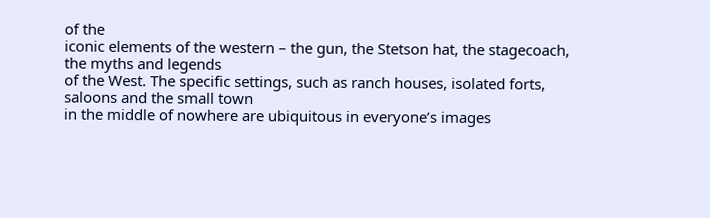of the
iconic elements of the western – the gun, the Stetson hat, the stagecoach, the myths and legends
of the West. The specific settings, such as ranch houses, isolated forts, saloons and the small town
in the middle of nowhere are ubiquitous in everyone’s images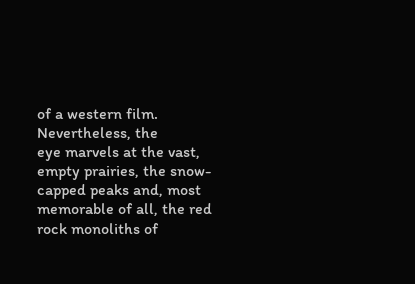of a western film. Nevertheless, the
eye marvels at the vast, empty prairies, the snow-capped peaks and, most memorable of all, the red
rock monoliths of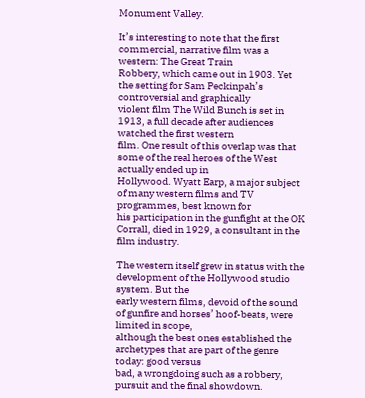Monument Valley.

It’s interesting to note that the first commercial, narrative film was a western: The Great Train
Robbery, which came out in 1903. Yet the setting for Sam Peckinpah’s controversial and graphically
violent film The Wild Bunch is set in 1913, a full decade after audiences watched the first western
film. One result of this overlap was that some of the real heroes of the West actually ended up in
Hollywood. Wyatt Earp, a major subject of many western films and TV programmes, best known for
his participation in the gunfight at the OK Corrall, died in 1929, a consultant in the film industry.

The western itself grew in status with the development of the Hollywood studio system. But the
early western films, devoid of the sound of gunfire and horses’ hoof-beats, were limited in scope,
although the best ones established the archetypes that are part of the genre today: good versus
bad, a wrongdoing such as a robbery, pursuit and the final showdown.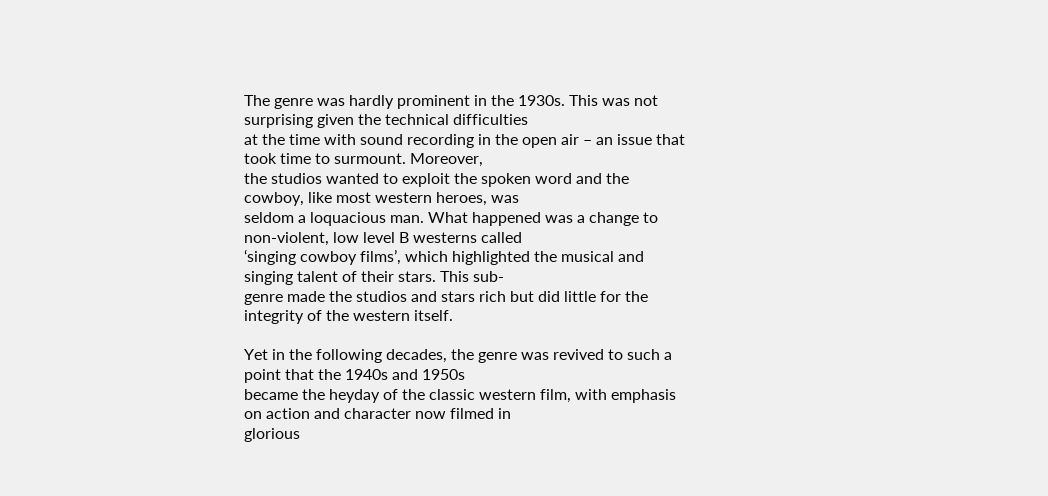The genre was hardly prominent in the 1930s. This was not surprising given the technical difficulties
at the time with sound recording in the open air – an issue that took time to surmount. Moreover,
the studios wanted to exploit the spoken word and the cowboy, like most western heroes, was
seldom a loquacious man. What happened was a change to non-violent, low level B westerns called
‘singing cowboy films’, which highlighted the musical and singing talent of their stars. This sub-
genre made the studios and stars rich but did little for the integrity of the western itself.

Yet in the following decades, the genre was revived to such a point that the 1940s and 1950s
became the heyday of the classic western film, with emphasis on action and character now filmed in
glorious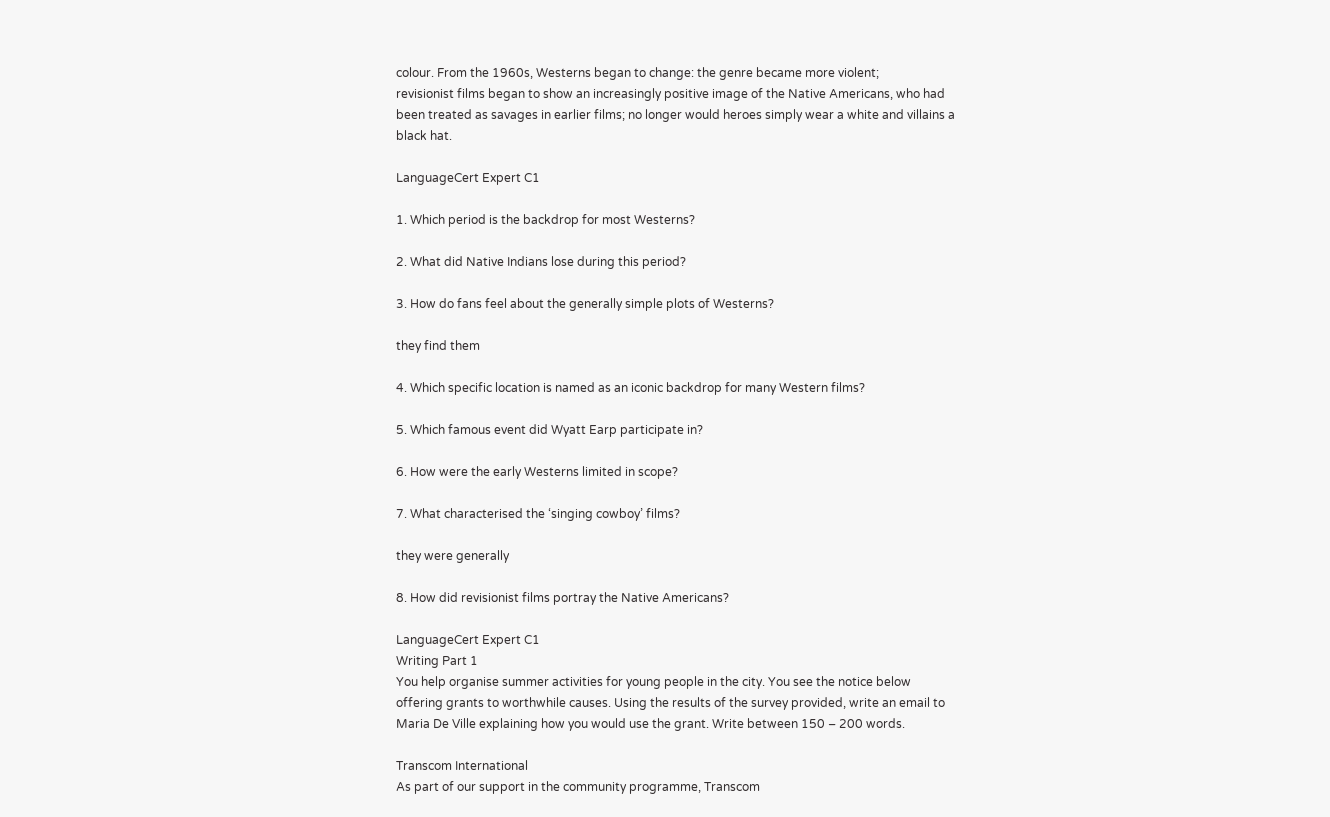colour. From the 1960s, Westerns began to change: the genre became more violent;
revisionist films began to show an increasingly positive image of the Native Americans, who had
been treated as savages in earlier films; no longer would heroes simply wear a white and villains a
black hat.

LanguageCert Expert C1

1. Which period is the backdrop for most Westerns?

2. What did Native Indians lose during this period?

3. How do fans feel about the generally simple plots of Westerns?

they find them

4. Which specific location is named as an iconic backdrop for many Western films?

5. Which famous event did Wyatt Earp participate in?

6. How were the early Westerns limited in scope?

7. What characterised the ‘singing cowboy’ films?

they were generally

8. How did revisionist films portray the Native Americans?

LanguageCert Expert C1
Writing Part 1
You help organise summer activities for young people in the city. You see the notice below
offering grants to worthwhile causes. Using the results of the survey provided, write an email to
Maria De Ville explaining how you would use the grant. Write between 150 – 200 words.

Transcom International
As part of our support in the community programme, Transcom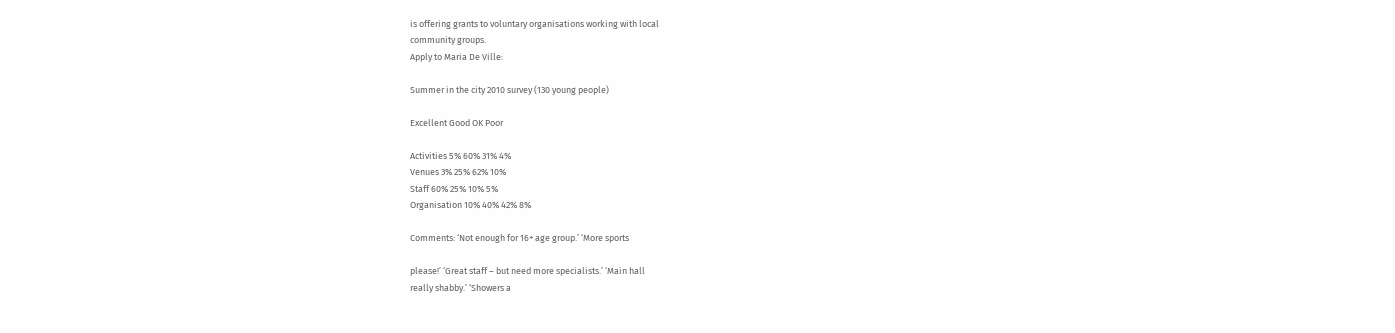is offering grants to voluntary organisations working with local
community groups.
Apply to Maria De Ville:

Summer in the city 2010 survey (130 young people)

Excellent Good OK Poor

Activities 5% 60% 31% 4%
Venues 3% 25% 62% 10%
Staff 60% 25% 10% 5%
Organisation 10% 40% 42% 8%

Comments: ‘Not enough for 16+ age group.’ ‘More sports

please!’ ‘Great staff – but need more specialists.’ ‘Main hall
really shabby.’ ‘Showers a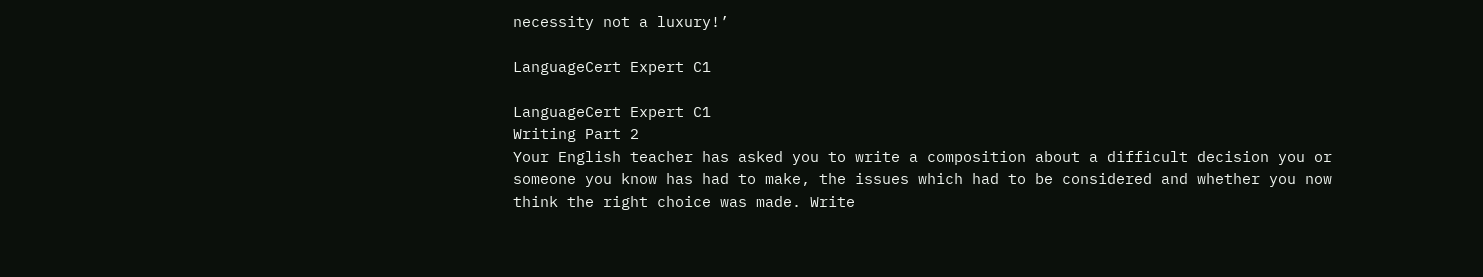necessity not a luxury!’

LanguageCert Expert C1

LanguageCert Expert C1
Writing Part 2
Your English teacher has asked you to write a composition about a difficult decision you or
someone you know has had to make, the issues which had to be considered and whether you now
think the right choice was made. Write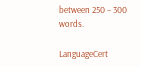between 250 – 300 words.

LanguageCert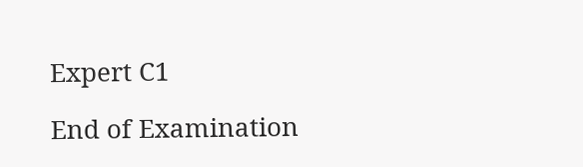Expert C1

End of Examination